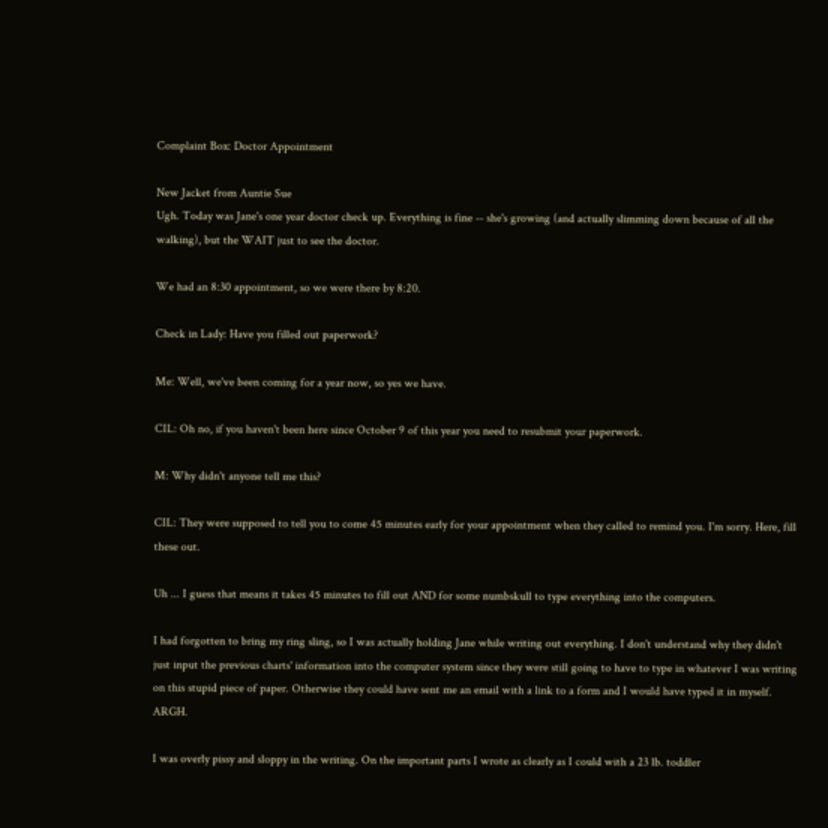Complaint Box: Doctor Appointment

New Jacket from Auntie Sue
Ugh. Today was Jane's one year doctor check up. Everything is fine -- she's growing (and actually slimming down because of all the walking), but the WAIT just to see the doctor.

We had an 8:30 appointment, so we were there by 8:20.

Check in Lady: Have you filled out paperwork?

Me: Well, we've been coming for a year now, so yes we have.

CIL: Oh no, if you haven't been here since October 9 of this year you need to resubmit your paperwork.

M: Why didn't anyone tell me this?

CIL: They were supposed to tell you to come 45 minutes early for your appointment when they called to remind you. I'm sorry. Here, fill these out.

Uh ... I guess that means it takes 45 minutes to fill out AND for some numbskull to type everything into the computers.

I had forgotten to bring my ring sling, so I was actually holding Jane while writing out everything. I don't understand why they didn't just input the previous charts' information into the computer system since they were still going to have to type in whatever I was writing on this stupid piece of paper. Otherwise they could have sent me an email with a link to a form and I would have typed it in myself. ARGH.

I was overly pissy and sloppy in the writing. On the important parts I wrote as clearly as I could with a 23 lb. toddler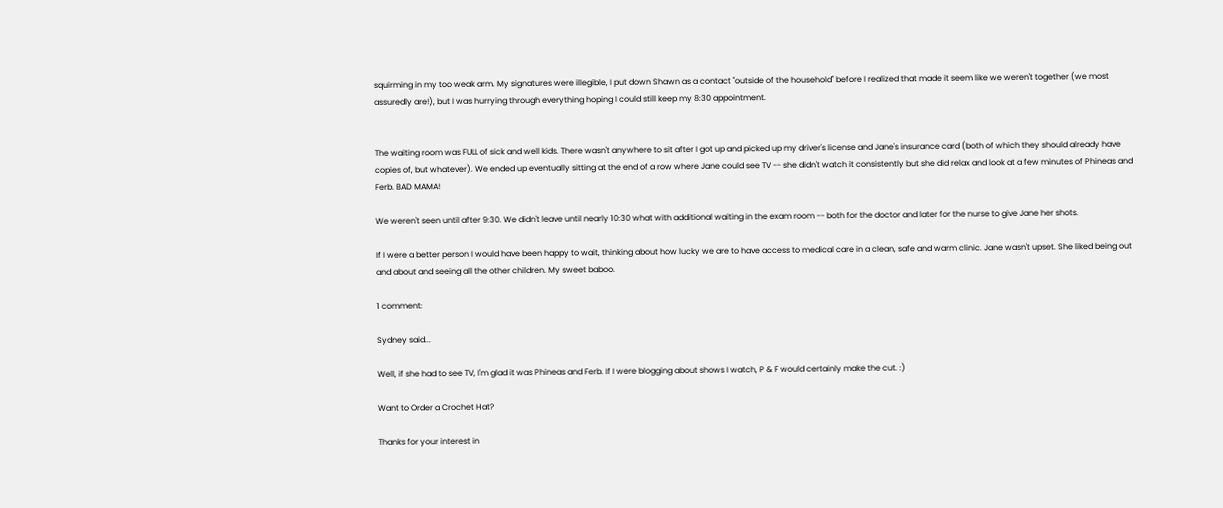squirming in my too weak arm. My signatures were illegible, I put down Shawn as a contact "outside of the household" before I realized that made it seem like we weren't together (we most assuredly are!), but I was hurrying through everything hoping I could still keep my 8:30 appointment.


The waiting room was FULL of sick and well kids. There wasn't anywhere to sit after I got up and picked up my driver's license and Jane's insurance card (both of which they should already have copies of, but whatever). We ended up eventually sitting at the end of a row where Jane could see TV -- she didn't watch it consistently but she did relax and look at a few minutes of Phineas and Ferb. BAD MAMA!

We weren't seen until after 9:30. We didn't leave until nearly 10:30 what with additional waiting in the exam room -- both for the doctor and later for the nurse to give Jane her shots.

If I were a better person I would have been happy to wait, thinking about how lucky we are to have access to medical care in a clean, safe and warm clinic. Jane wasn't upset. She liked being out and about and seeing all the other children. My sweet baboo.

1 comment:

Sydney said...

Well, if she had to see TV, I'm glad it was Phineas and Ferb. If I were blogging about shows I watch, P & F would certainly make the cut. :)

Want to Order a Crochet Hat?

Thanks for your interest in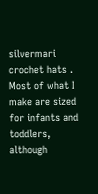silvermari crochet hats . Most of what I make are sized for infants and toddlers, although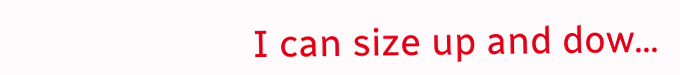I can size up and dow...